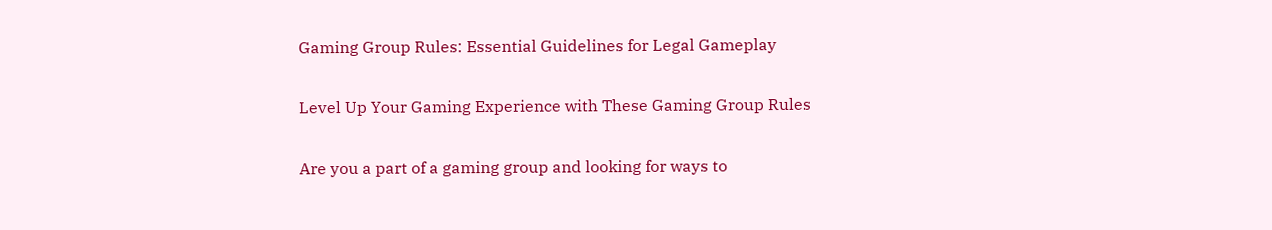Gaming Group Rules: Essential Guidelines for Legal Gameplay

Level Up Your Gaming Experience with These Gaming Group Rules

Are you a part of a gaming group and looking for ways to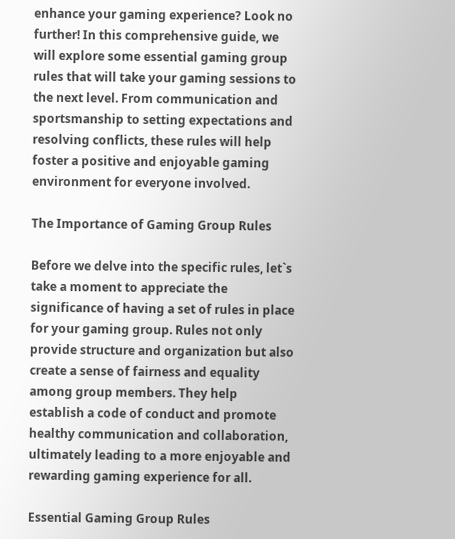enhance your gaming experience? Look no further! In this comprehensive guide, we will explore some essential gaming group rules that will take your gaming sessions to the next level. From communication and sportsmanship to setting expectations and resolving conflicts, these rules will help foster a positive and enjoyable gaming environment for everyone involved.

The Importance of Gaming Group Rules

Before we delve into the specific rules, let`s take a moment to appreciate the significance of having a set of rules in place for your gaming group. Rules not only provide structure and organization but also create a sense of fairness and equality among group members. They help establish a code of conduct and promote healthy communication and collaboration, ultimately leading to a more enjoyable and rewarding gaming experience for all.

Essential Gaming Group Rules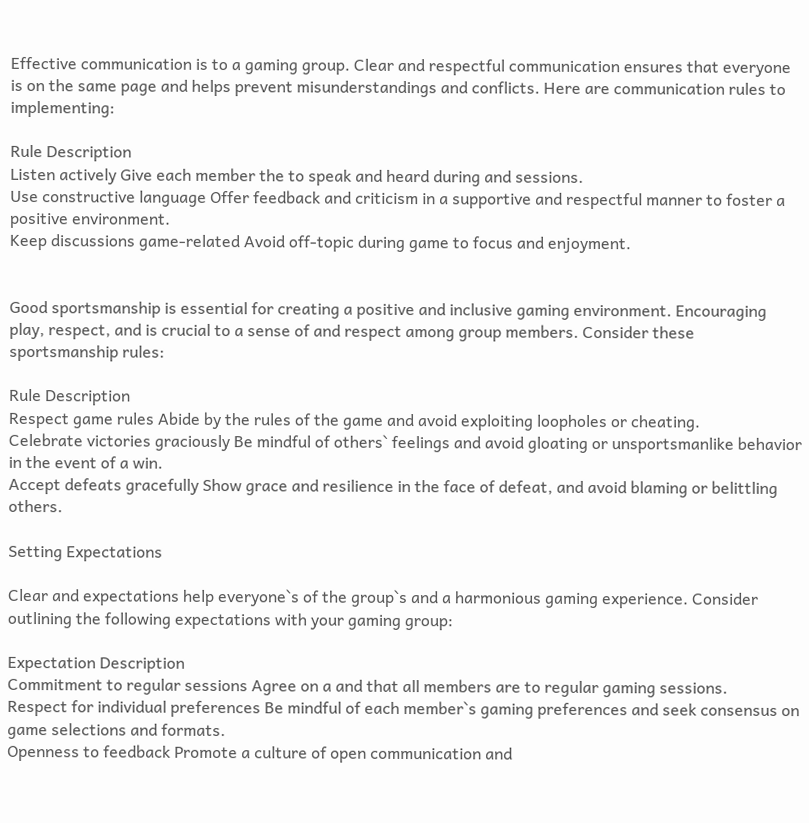Effective communication is to a gaming group. Clear and respectful communication ensures that everyone is on the same page and helps prevent misunderstandings and conflicts. Here are communication rules to implementing:

Rule Description
Listen actively Give each member the to speak and heard during and sessions.
Use constructive language Offer feedback and criticism in a supportive and respectful manner to foster a positive environment.
Keep discussions game-related Avoid off-topic during game to focus and enjoyment.


Good sportsmanship is essential for creating a positive and inclusive gaming environment. Encouraging play, respect, and is crucial to a sense of and respect among group members. Consider these sportsmanship rules:

Rule Description
Respect game rules Abide by the rules of the game and avoid exploiting loopholes or cheating.
Celebrate victories graciously Be mindful of others` feelings and avoid gloating or unsportsmanlike behavior in the event of a win.
Accept defeats gracefully Show grace and resilience in the face of defeat, and avoid blaming or belittling others.

Setting Expectations

Clear and expectations help everyone`s of the group`s and a harmonious gaming experience. Consider outlining the following expectations with your gaming group:

Expectation Description
Commitment to regular sessions Agree on a and that all members are to regular gaming sessions.
Respect for individual preferences Be mindful of each member`s gaming preferences and seek consensus on game selections and formats.
Openness to feedback Promote a culture of open communication and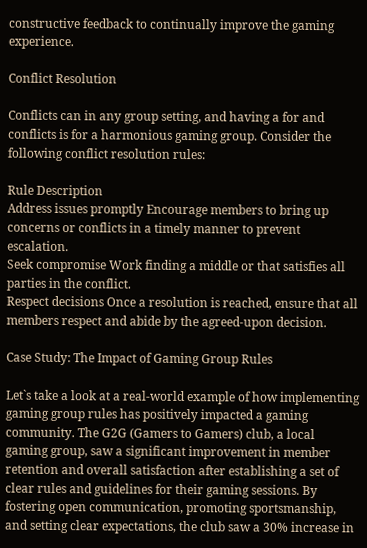constructive feedback to continually improve the gaming experience.

Conflict Resolution

Conflicts can in any group setting, and having a for and conflicts is for a harmonious gaming group. Consider the following conflict resolution rules:

Rule Description
Address issues promptly Encourage members to bring up concerns or conflicts in a timely manner to prevent escalation.
Seek compromise Work finding a middle or that satisfies all parties in the conflict.
Respect decisions Once a resolution is reached, ensure that all members respect and abide by the agreed-upon decision.

Case Study: The Impact of Gaming Group Rules

Let`s take a look at a real-world example of how implementing gaming group rules has positively impacted a gaming community. The G2G (Gamers to Gamers) club, a local gaming group, saw a significant improvement in member retention and overall satisfaction after establishing a set of clear rules and guidelines for their gaming sessions. By fostering open communication, promoting sportsmanship, and setting clear expectations, the club saw a 30% increase in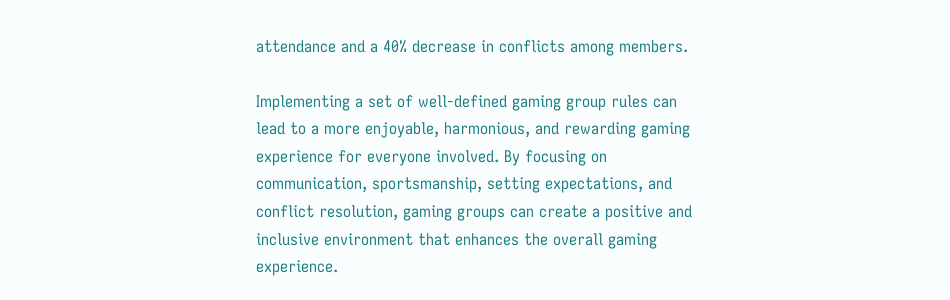attendance and a 40% decrease in conflicts among members.

Implementing a set of well-defined gaming group rules can lead to a more enjoyable, harmonious, and rewarding gaming experience for everyone involved. By focusing on communication, sportsmanship, setting expectations, and conflict resolution, gaming groups can create a positive and inclusive environment that enhances the overall gaming experience.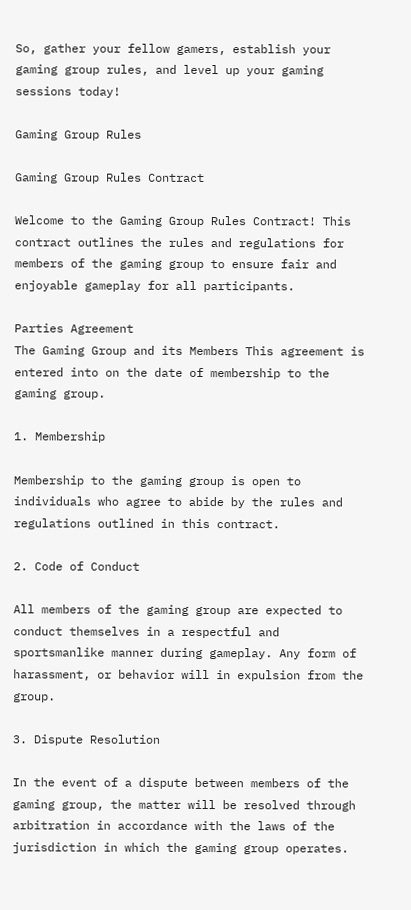So, gather your fellow gamers, establish your gaming group rules, and level up your gaming sessions today!

Gaming Group Rules

Gaming Group Rules Contract

Welcome to the Gaming Group Rules Contract! This contract outlines the rules and regulations for members of the gaming group to ensure fair and enjoyable gameplay for all participants.

Parties Agreement
The Gaming Group and its Members This agreement is entered into on the date of membership to the gaming group.

1. Membership

Membership to the gaming group is open to individuals who agree to abide by the rules and regulations outlined in this contract.

2. Code of Conduct

All members of the gaming group are expected to conduct themselves in a respectful and sportsmanlike manner during gameplay. Any form of harassment, or behavior will in expulsion from the group.

3. Dispute Resolution

In the event of a dispute between members of the gaming group, the matter will be resolved through arbitration in accordance with the laws of the jurisdiction in which the gaming group operates.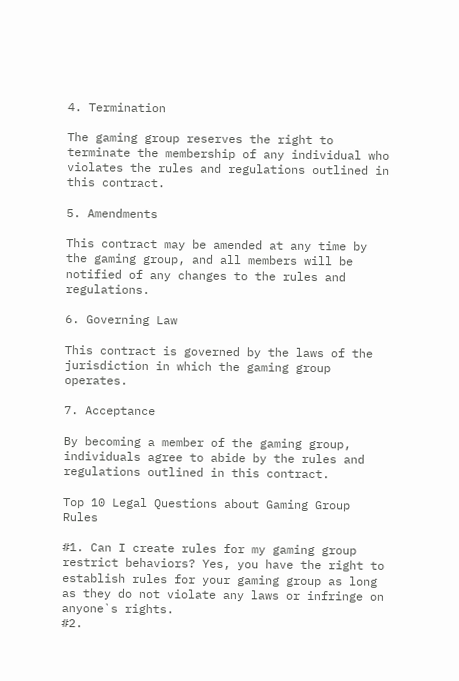4. Termination

The gaming group reserves the right to terminate the membership of any individual who violates the rules and regulations outlined in this contract.

5. Amendments

This contract may be amended at any time by the gaming group, and all members will be notified of any changes to the rules and regulations.

6. Governing Law

This contract is governed by the laws of the jurisdiction in which the gaming group operates.

7. Acceptance

By becoming a member of the gaming group, individuals agree to abide by the rules and regulations outlined in this contract.

Top 10 Legal Questions about Gaming Group Rules

#1. Can I create rules for my gaming group restrict behaviors? Yes, you have the right to establish rules for your gaming group as long as they do not violate any laws or infringe on anyone`s rights.
#2.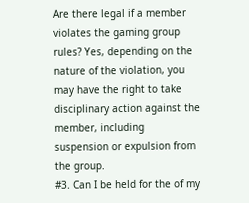Are there legal if a member violates the gaming group rules? Yes, depending on the nature of the violation, you may have the right to take disciplinary action against the member, including suspension or expulsion from the group.
#3. Can I be held for the of my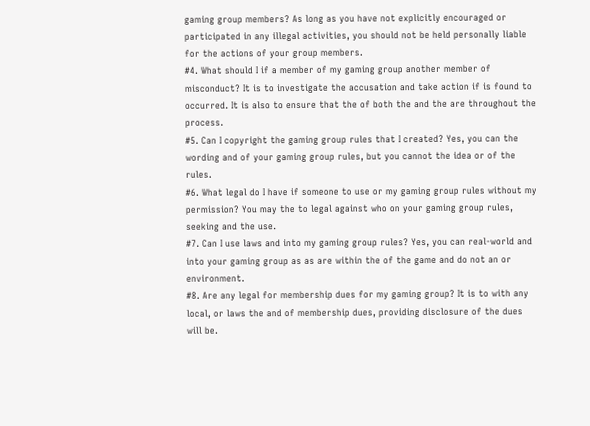gaming group members? As long as you have not explicitly encouraged or participated in any illegal activities, you should not be held personally liable for the actions of your group members.
#4. What should I if a member of my gaming group another member of misconduct? It is to investigate the accusation and take action if is found to occurred. It is also to ensure that the of both the and the are throughout the process.
#5. Can I copyright the gaming group rules that I created? Yes, you can the wording and of your gaming group rules, but you cannot the idea or of the rules.
#6. What legal do I have if someone to use or my gaming group rules without my permission? You may the to legal against who on your gaming group rules, seeking and the use.
#7. Can I use laws and into my gaming group rules? Yes, you can real-world and into your gaming group as as are within the of the game and do not an or environment.
#8. Are any legal for membership dues for my gaming group? It is to with any local, or laws the and of membership dues, providing disclosure of the dues will be.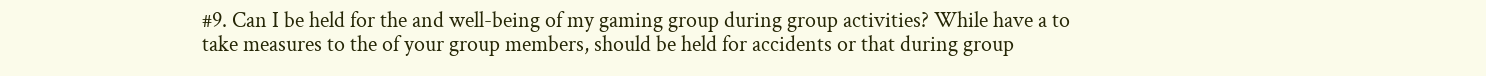#9. Can I be held for the and well-being of my gaming group during group activities? While have a to take measures to the of your group members, should be held for accidents or that during group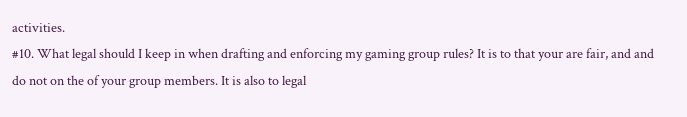activities.
#10. What legal should I keep in when drafting and enforcing my gaming group rules? It is to that your are fair, and and do not on the of your group members. It is also to legal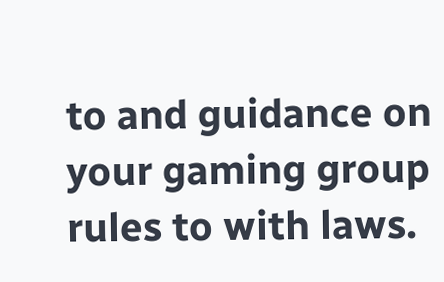to and guidance on your gaming group rules to with laws.